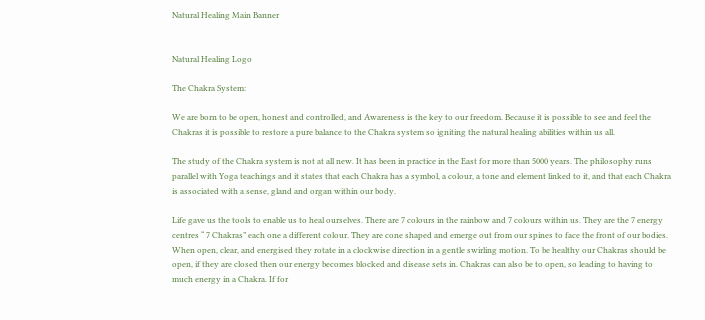Natural Healing Main Banner


Natural Healing Logo

The Chakra System:

We are born to be open, honest and controlled, and Awareness is the key to our freedom. Because it is possible to see and feel the Chakras it is possible to restore a pure balance to the Chakra system so igniting the natural healing abilities within us all.

The study of the Chakra system is not at all new. It has been in practice in the East for more than 5000 years. The philosophy runs parallel with Yoga teachings and it states that each Chakra has a symbol, a colour, a tone and element linked to it, and that each Chakra is associated with a sense, gland and organ within our body.

Life gave us the tools to enable us to heal ourselves. There are 7 colours in the rainbow and 7 colours within us. They are the 7 energy centres “ 7 Chakras” each one a different colour. They are cone shaped and emerge out from our spines to face the front of our bodies. When open, clear, and energised they rotate in a clockwise direction in a gentle swirling motion. To be healthy our Chakras should be open, if they are closed then our energy becomes blocked and disease sets in. Chakras can also be to open, so leading to having to much energy in a Chakra. If for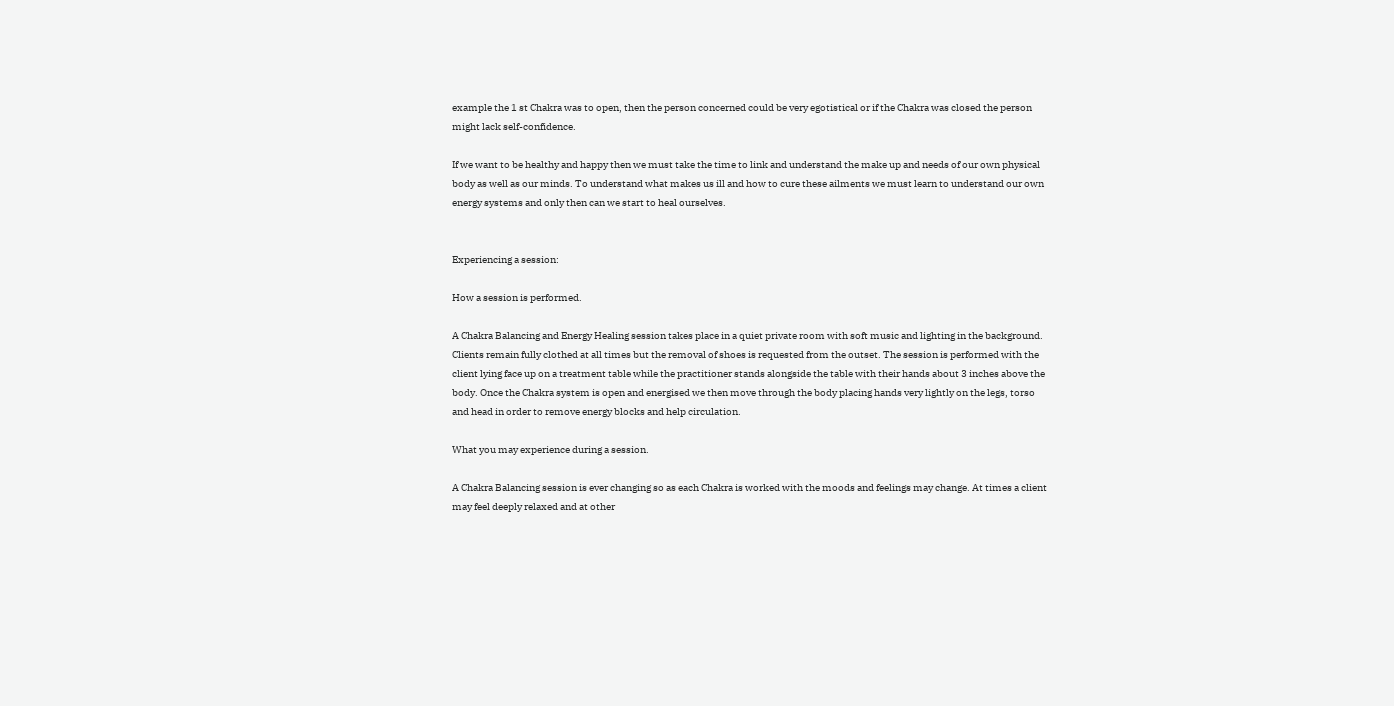example the 1 st Chakra was to open, then the person concerned could be very egotistical or if the Chakra was closed the person might lack self-confidence.

If we want to be healthy and happy then we must take the time to link and understand the make up and needs of our own physical body as well as our minds. To understand what makes us ill and how to cure these ailments we must learn to understand our own energy systems and only then can we start to heal ourselves.


Experiencing a session:

How a session is performed.

A Chakra Balancing and Energy Healing session takes place in a quiet private room with soft music and lighting in the background. Clients remain fully clothed at all times but the removal of shoes is requested from the outset. The session is performed with the client lying face up on a treatment table while the practitioner stands alongside the table with their hands about 3 inches above the body. Once the Chakra system is open and energised we then move through the body placing hands very lightly on the legs, torso and head in order to remove energy blocks and help circulation.

What you may experience during a session.

A Chakra Balancing session is ever changing so as each Chakra is worked with the moods and feelings may change. At times a client may feel deeply relaxed and at other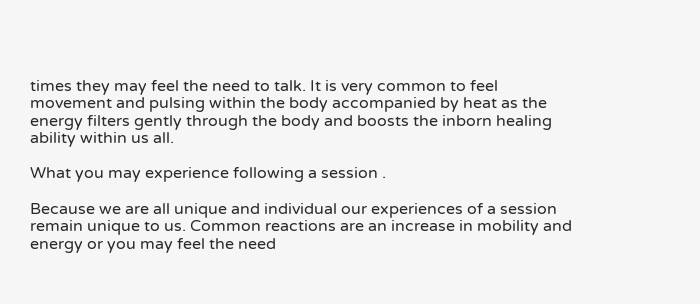times they may feel the need to talk. It is very common to feel movement and pulsing within the body accompanied by heat as the energy filters gently through the body and boosts the inborn healing ability within us all.

What you may experience following a session .

Because we are all unique and individual our experiences of a session remain unique to us. Common reactions are an increase in mobility and energy or you may feel the need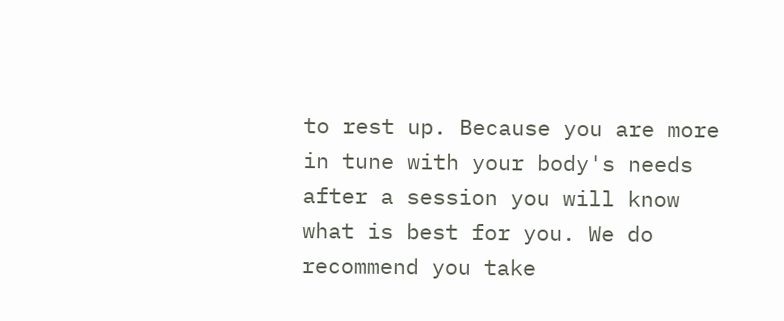to rest up. Because you are more in tune with your body's needs after a session you will know what is best for you. We do recommend you take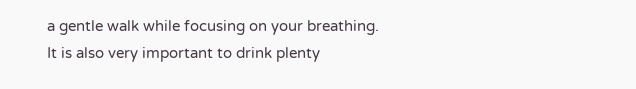a gentle walk while focusing on your breathing. It is also very important to drink plenty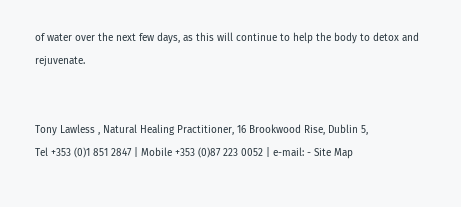of water over the next few days, as this will continue to help the body to detox and rejuvenate.


Tony Lawless , Natural Healing Practitioner, 16 Brookwood Rise, Dublin 5,
Tel +353 (0)1 851 2847 | Mobile +353 (0)87 223 0052 | e-mail: - Site Map